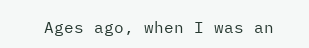Ages ago, when I was an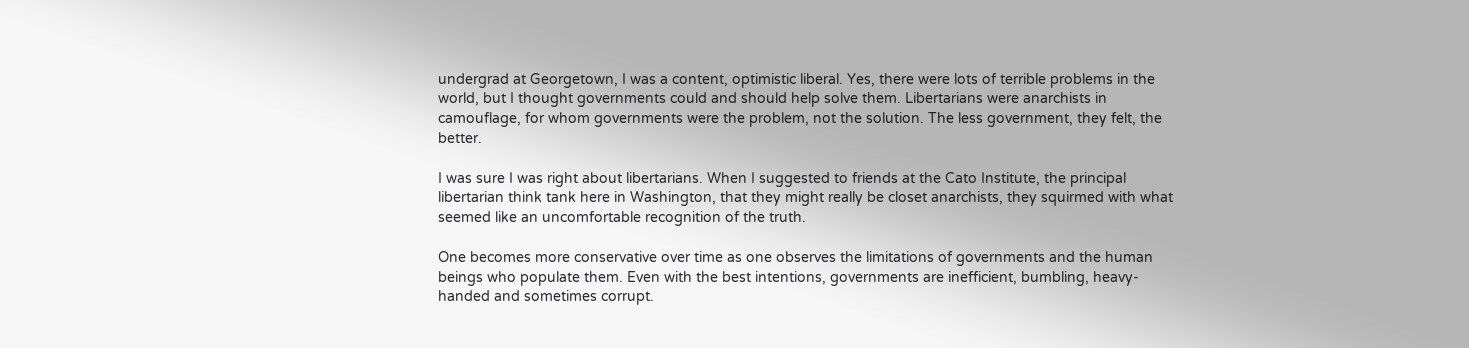undergrad at Georgetown, I was a content, optimistic liberal. Yes, there were lots of terrible problems in the world, but I thought governments could and should help solve them. Libertarians were anarchists in camouflage, for whom governments were the problem, not the solution. The less government, they felt, the better.

I was sure I was right about libertarians. When I suggested to friends at the Cato Institute, the principal libertarian think tank here in Washington, that they might really be closet anarchists, they squirmed with what seemed like an uncomfortable recognition of the truth.

One becomes more conservative over time as one observes the limitations of governments and the human beings who populate them. Even with the best intentions, governments are inefficient, bumbling, heavy-handed and sometimes corrupt.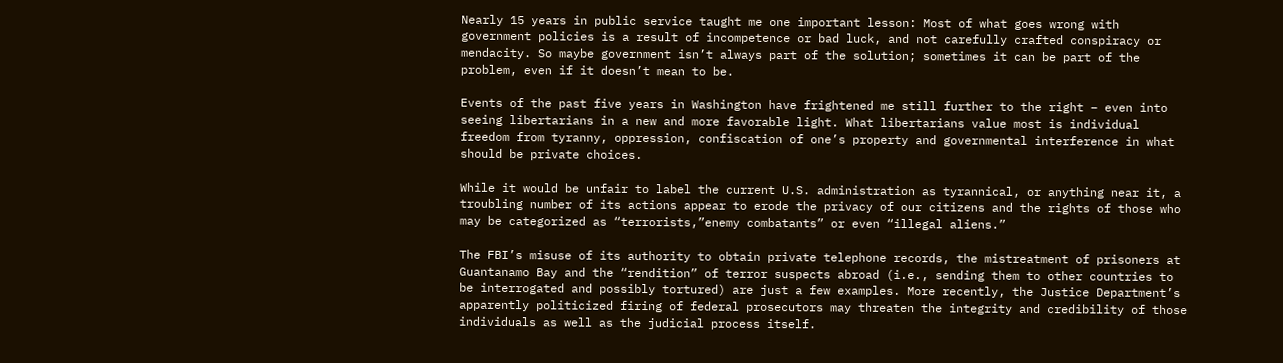Nearly 15 years in public service taught me one important lesson: Most of what goes wrong with government policies is a result of incompetence or bad luck, and not carefully crafted conspiracy or mendacity. So maybe government isn’t always part of the solution; sometimes it can be part of the problem, even if it doesn’t mean to be.

Events of the past five years in Washington have frightened me still further to the right – even into seeing libertarians in a new and more favorable light. What libertarians value most is individual freedom from tyranny, oppression, confiscation of one’s property and governmental interference in what should be private choices.

While it would be unfair to label the current U.S. administration as tyrannical, or anything near it, a troubling number of its actions appear to erode the privacy of our citizens and the rights of those who may be categorized as “terrorists,”enemy combatants” or even “illegal aliens.”

The FBI’s misuse of its authority to obtain private telephone records, the mistreatment of prisoners at Guantanamo Bay and the “rendition” of terror suspects abroad (i.e., sending them to other countries to be interrogated and possibly tortured) are just a few examples. More recently, the Justice Department’s apparently politicized firing of federal prosecutors may threaten the integrity and credibility of those individuals as well as the judicial process itself.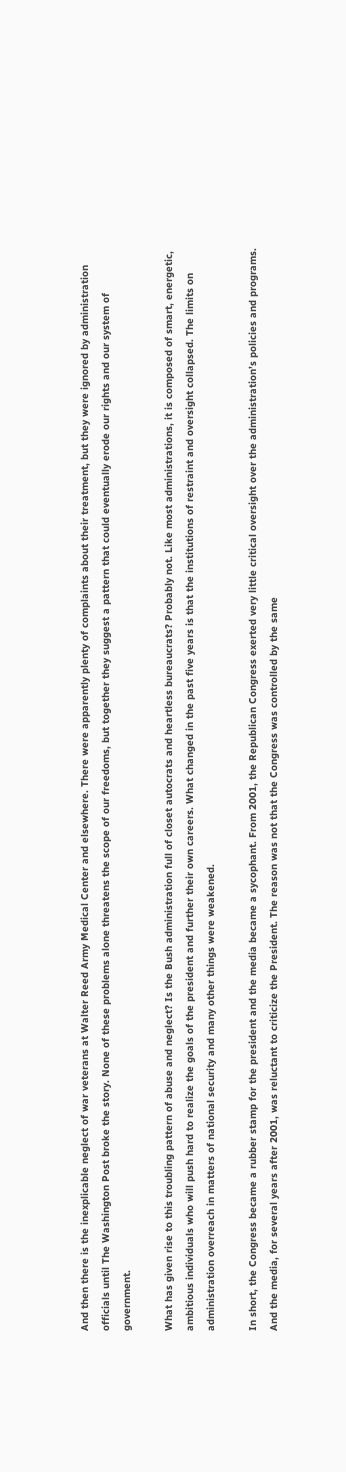And then there is the inexplicable neglect of war veterans at Walter Reed Army Medical Center and elsewhere. There were apparently plenty of complaints about their treatment, but they were ignored by administration officials until The Washington Post broke the story. None of these problems alone threatens the scope of our freedoms, but together they suggest a pattern that could eventually erode our rights and our system of government.

What has given rise to this troubling pattern of abuse and neglect? Is the Bush administration full of closet autocrats and heartless bureaucrats? Probably not. Like most administrations, it is composed of smart, energetic, ambitious individuals who will push hard to realize the goals of the president and further their own careers. What changed in the past five years is that the institutions of restraint and oversight collapsed. The limits on administration overreach in matters of national security and many other things were weakened.

In short, the Congress became a rubber stamp for the president and the media became a sycophant. From 2001, the Republican Congress exerted very little critical oversight over the administration’s policies and programs. And the media, for several years after 2001, was reluctant to criticize the President. The reason was not that the Congress was controlled by the same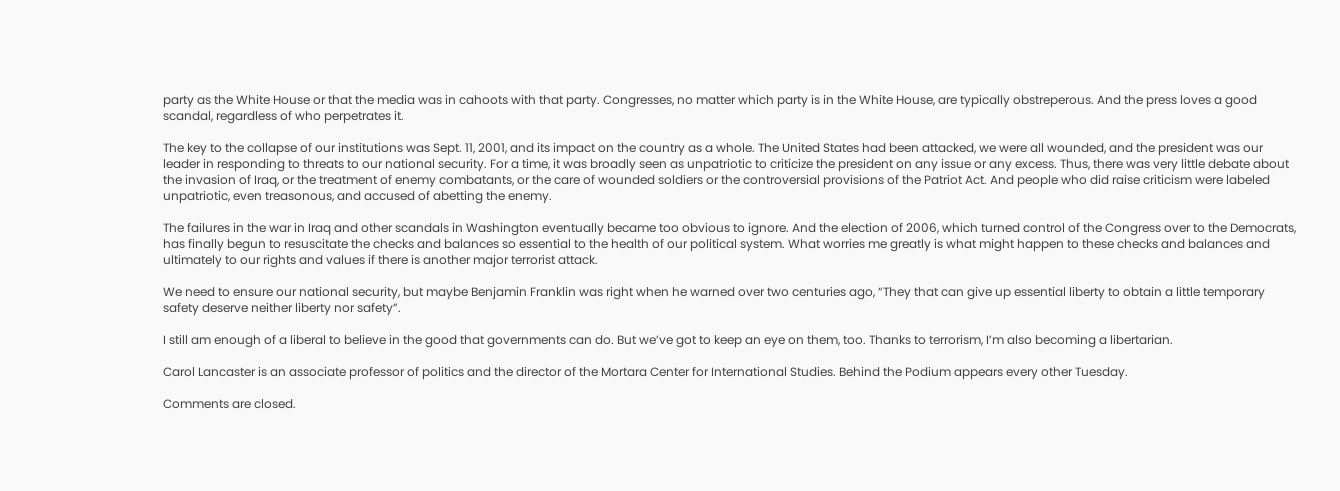party as the White House or that the media was in cahoots with that party. Congresses, no matter which party is in the White House, are typically obstreperous. And the press loves a good scandal, regardless of who perpetrates it.

The key to the collapse of our institutions was Sept. 11, 2001, and its impact on the country as a whole. The United States had been attacked, we were all wounded, and the president was our leader in responding to threats to our national security. For a time, it was broadly seen as unpatriotic to criticize the president on any issue or any excess. Thus, there was very little debate about the invasion of Iraq, or the treatment of enemy combatants, or the care of wounded soldiers or the controversial provisions of the Patriot Act. And people who did raise criticism were labeled unpatriotic, even treasonous, and accused of abetting the enemy.

The failures in the war in Iraq and other scandals in Washington eventually became too obvious to ignore. And the election of 2006, which turned control of the Congress over to the Democrats, has finally begun to resuscitate the checks and balances so essential to the health of our political system. What worries me greatly is what might happen to these checks and balances and ultimately to our rights and values if there is another major terrorist attack.

We need to ensure our national security, but maybe Benjamin Franklin was right when he warned over two centuries ago, “They that can give up essential liberty to obtain a little temporary safety deserve neither liberty nor safety”.

I still am enough of a liberal to believe in the good that governments can do. But we’ve got to keep an eye on them, too. Thanks to terrorism, I’m also becoming a libertarian.

Carol Lancaster is an associate professor of politics and the director of the Mortara Center for International Studies. Behind the Podium appears every other Tuesday.

Comments are closed.